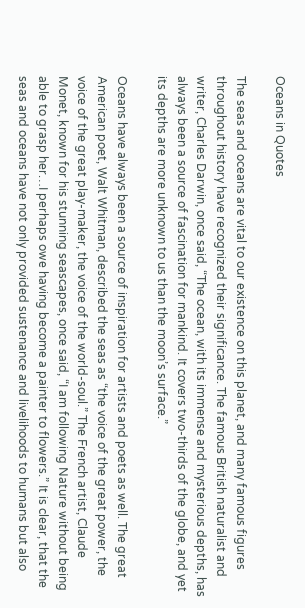Oceans in Quotes

The seas and oceans are vital to our existence on this planet, and many famous figures throughout history have recognized their significance. The famous British naturalist and writer, Charles Darwin, once said, “The ocean, with its immense and mysterious depths, has always been a source of fascination for mankind. It covers two-thirds of the globe, and yet its depths are more unknown to us than the moon’s surface.”

Oceans have always been a source of inspiration for artists and poets as well. The great American poet, Walt Whitman, described the seas as “the voice of the great power, the voice of the great play-maker, the voice of the world-soul.” The French artist, Claude Monet, known for his stunning seascapes, once said, “I am following Nature without being able to grasp her…I perhaps owe having become a painter to flowers.” It is clear, that the seas and oceans have not only provided sustenance and livelihoods to humans but also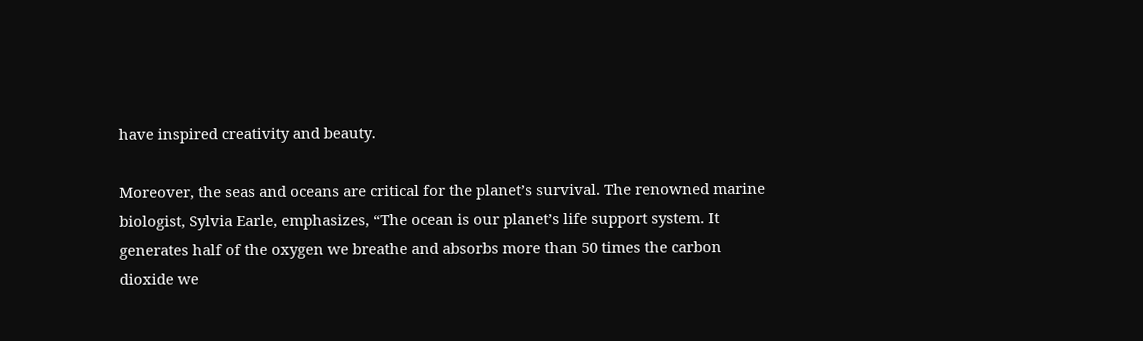have inspired creativity and beauty.

Moreover, the seas and oceans are critical for the planet’s survival. The renowned marine biologist, Sylvia Earle, emphasizes, “The ocean is our planet’s life support system. It generates half of the oxygen we breathe and absorbs more than 50 times the carbon dioxide we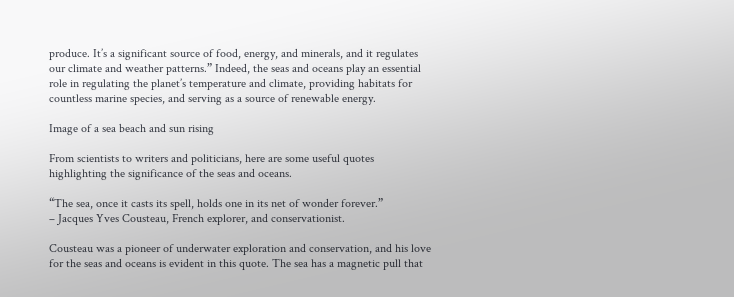produce. It’s a significant source of food, energy, and minerals, and it regulates our climate and weather patterns.” Indeed, the seas and oceans play an essential role in regulating the planet’s temperature and climate, providing habitats for countless marine species, and serving as a source of renewable energy.

Image of a sea beach and sun rising

From scientists to writers and politicians, here are some useful quotes highlighting the significance of the seas and oceans.

“The sea, once it casts its spell, holds one in its net of wonder forever.”
– Jacques Yves Cousteau, French explorer, and conservationist.

Cousteau was a pioneer of underwater exploration and conservation, and his love for the seas and oceans is evident in this quote. The sea has a magnetic pull that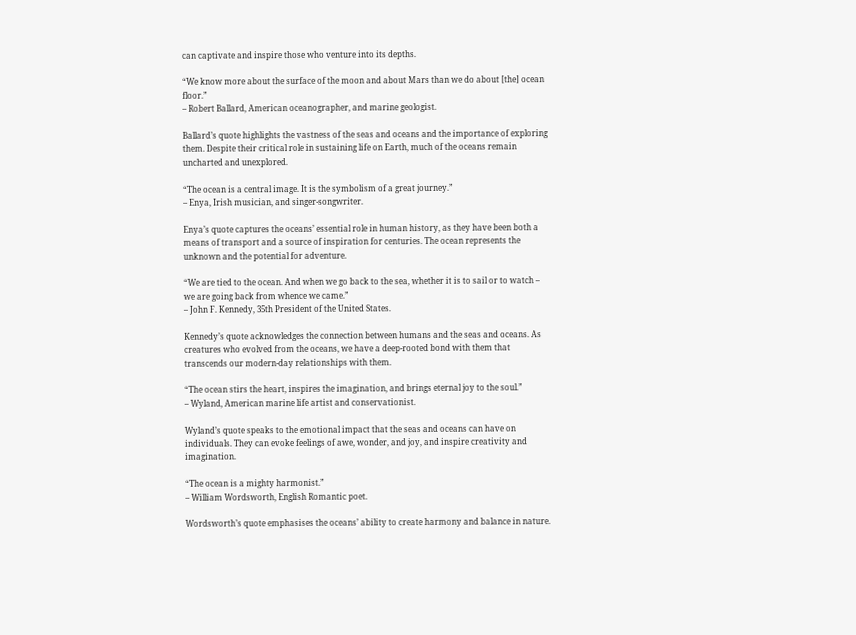can captivate and inspire those who venture into its depths.

“We know more about the surface of the moon and about Mars than we do about [the] ocean floor.”
– Robert Ballard, American oceanographer, and marine geologist.

Ballard’s quote highlights the vastness of the seas and oceans and the importance of exploring them. Despite their critical role in sustaining life on Earth, much of the oceans remain uncharted and unexplored.

“The ocean is a central image. It is the symbolism of a great journey.”
– Enya, Irish musician, and singer-songwriter.

Enya’s quote captures the oceans’ essential role in human history, as they have been both a means of transport and a source of inspiration for centuries. The ocean represents the unknown and the potential for adventure.

“We are tied to the ocean. And when we go back to the sea, whether it is to sail or to watch – we are going back from whence we came.”
– John F. Kennedy, 35th President of the United States.

Kennedy’s quote acknowledges the connection between humans and the seas and oceans. As creatures who evolved from the oceans, we have a deep-rooted bond with them that transcends our modern-day relationships with them.

“The ocean stirs the heart, inspires the imagination, and brings eternal joy to the soul.”
– Wyland, American marine life artist and conservationist.

Wyland’s quote speaks to the emotional impact that the seas and oceans can have on individuals. They can evoke feelings of awe, wonder, and joy, and inspire creativity and imagination.

“The ocean is a mighty harmonist.”
– William Wordsworth, English Romantic poet.

Wordsworth’s quote emphasises the oceans’ ability to create harmony and balance in nature.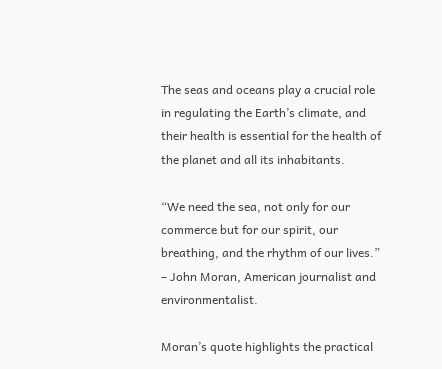The seas and oceans play a crucial role in regulating the Earth’s climate, and their health is essential for the health of the planet and all its inhabitants.

“We need the sea, not only for our commerce but for our spirit, our breathing, and the rhythm of our lives.”
– John Moran, American journalist and environmentalist.

Moran’s quote highlights the practical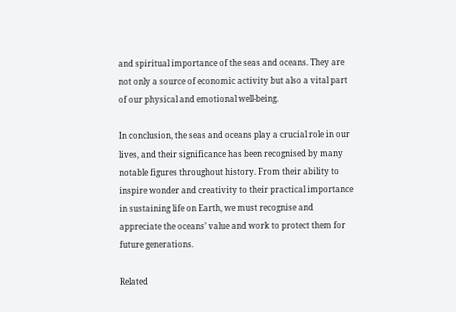and spiritual importance of the seas and oceans. They are not only a source of economic activity but also a vital part of our physical and emotional well-being.

In conclusion, the seas and oceans play a crucial role in our lives, and their significance has been recognised by many notable figures throughout history. From their ability to inspire wonder and creativity to their practical importance in sustaining life on Earth, we must recognise and appreciate the oceans’ value and work to protect them for future generations.

Related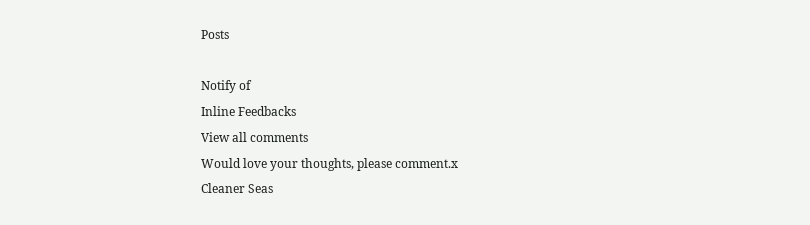Posts

Notify of
Inline Feedbacks
View all comments
Would love your thoughts, please comment.x
Cleaner Seas